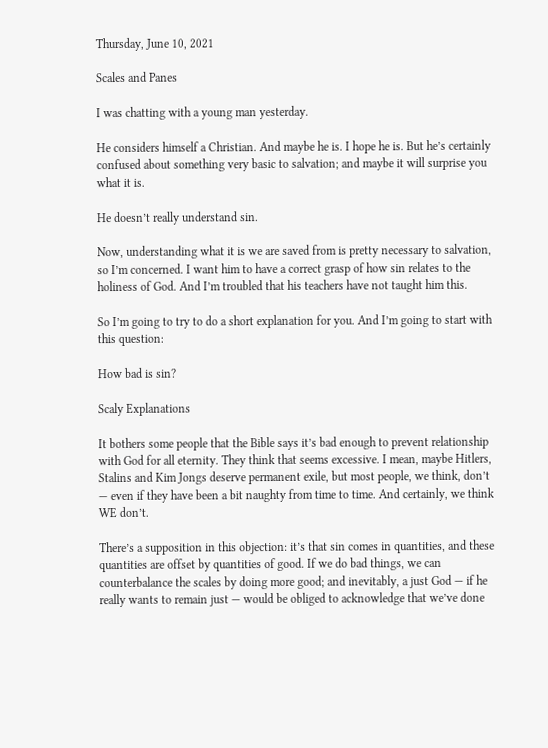Thursday, June 10, 2021

Scales and Panes

I was chatting with a young man yesterday.

He considers himself a Christian. And maybe he is. I hope he is. But he’s certainly confused about something very basic to salvation; and maybe it will surprise you what it is.

He doesn’t really understand sin.

Now, understanding what it is we are saved from is pretty necessary to salvation, so I’m concerned. I want him to have a correct grasp of how sin relates to the holiness of God. And I’m troubled that his teachers have not taught him this.

So I’m going to try to do a short explanation for you. And I’m going to start with this question:

How bad is sin?

Scaly Explanations

It bothers some people that the Bible says it’s bad enough to prevent relationship with God for all eternity. They think that seems excessive. I mean, maybe Hitlers, Stalins and Kim Jongs deserve permanent exile, but most people, we think, don’t — even if they have been a bit naughty from time to time. And certainly, we think WE don’t.

There’s a supposition in this objection: it’s that sin comes in quantities, and these quantities are offset by quantities of good. If we do bad things, we can counterbalance the scales by doing more good; and inevitably, a just God — if he really wants to remain just — would be obliged to acknowledge that we’ve done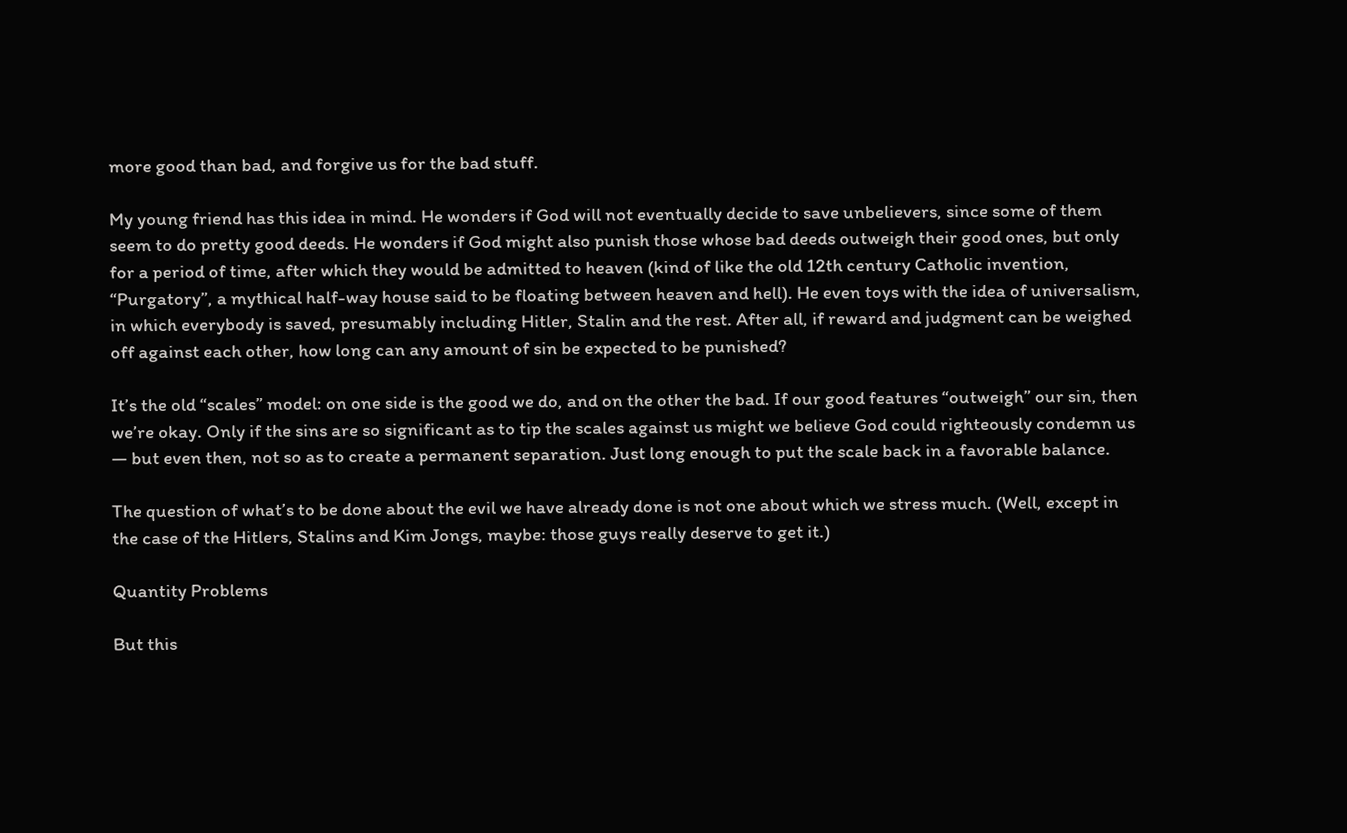more good than bad, and forgive us for the bad stuff.

My young friend has this idea in mind. He wonders if God will not eventually decide to save unbelievers, since some of them seem to do pretty good deeds. He wonders if God might also punish those whose bad deeds outweigh their good ones, but only for a period of time, after which they would be admitted to heaven (kind of like the old 12th century Catholic invention, “Purgatory”, a mythical half-way house said to be floating between heaven and hell). He even toys with the idea of universalism, in which everybody is saved, presumably including Hitler, Stalin and the rest. After all, if reward and judgment can be weighed off against each other, how long can any amount of sin be expected to be punished?

It’s the old “scales” model: on one side is the good we do, and on the other the bad. If our good features “outweigh” our sin, then we’re okay. Only if the sins are so significant as to tip the scales against us might we believe God could righteously condemn us — but even then, not so as to create a permanent separation. Just long enough to put the scale back in a favorable balance.

The question of what’s to be done about the evil we have already done is not one about which we stress much. (Well, except in the case of the Hitlers, Stalins and Kim Jongs, maybe: those guys really deserve to get it.)

Quantity Problems

But this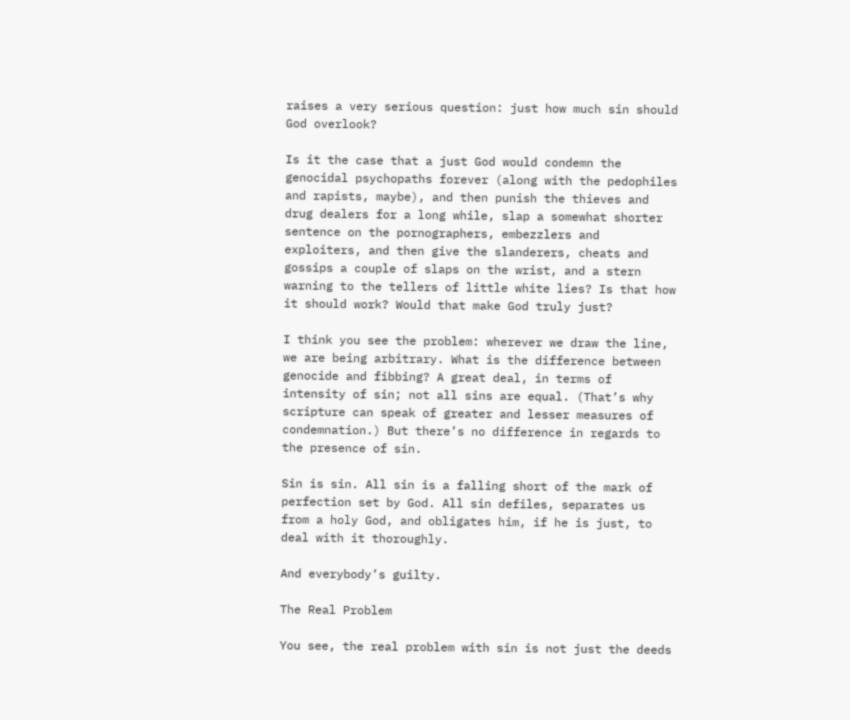raises a very serious question: just how much sin should God overlook?

Is it the case that a just God would condemn the genocidal psychopaths forever (along with the pedophiles and rapists, maybe), and then punish the thieves and drug dealers for a long while, slap a somewhat shorter sentence on the pornographers, embezzlers and exploiters, and then give the slanderers, cheats and gossips a couple of slaps on the wrist, and a stern warning to the tellers of little white lies? Is that how it should work? Would that make God truly just?

I think you see the problem: wherever we draw the line, we are being arbitrary. What is the difference between genocide and fibbing? A great deal, in terms of intensity of sin; not all sins are equal. (That’s why scripture can speak of greater and lesser measures of condemnation.) But there’s no difference in regards to the presence of sin.

Sin is sin. All sin is a falling short of the mark of perfection set by God. All sin defiles, separates us from a holy God, and obligates him, if he is just, to deal with it thoroughly.

And everybody’s guilty.

The Real Problem

You see, the real problem with sin is not just the deeds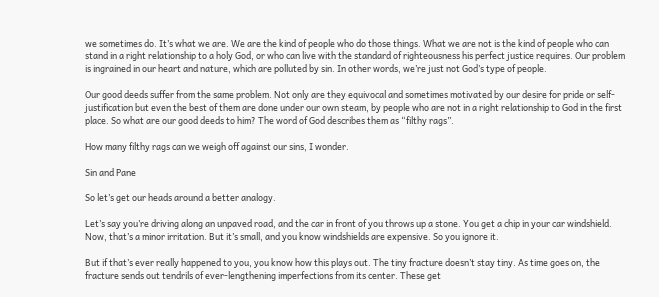we sometimes do. It’s what we are. We are the kind of people who do those things. What we are not is the kind of people who can stand in a right relationship to a holy God, or who can live with the standard of righteousness his perfect justice requires. Our problem is ingrained in our heart and nature, which are polluted by sin. In other words, we’re just not God’s type of people.

Our good deeds suffer from the same problem. Not only are they equivocal and sometimes motivated by our desire for pride or self-justification but even the best of them are done under our own steam, by people who are not in a right relationship to God in the first place. So what are our good deeds to him? The word of God describes them as “filthy rags”.

How many filthy rags can we weigh off against our sins, I wonder.

Sin and Pane

So let’s get our heads around a better analogy.

Let’s say you’re driving along an unpaved road, and the car in front of you throws up a stone. You get a chip in your car windshield. Now, that’s a minor irritation. But it’s small, and you know windshields are expensive. So you ignore it.

But if that’s ever really happened to you, you know how this plays out. The tiny fracture doesn’t stay tiny. As time goes on, the fracture sends out tendrils of ever-lengthening imperfections from its center. These get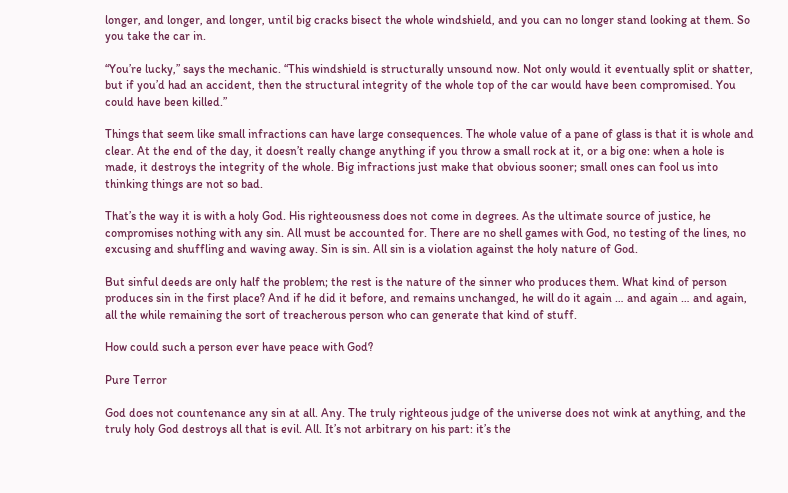longer, and longer, and longer, until big cracks bisect the whole windshield, and you can no longer stand looking at them. So you take the car in.

“You’re lucky,” says the mechanic. “This windshield is structurally unsound now. Not only would it eventually split or shatter, but if you’d had an accident, then the structural integrity of the whole top of the car would have been compromised. You could have been killed.”

Things that seem like small infractions can have large consequences. The whole value of a pane of glass is that it is whole and clear. At the end of the day, it doesn’t really change anything if you throw a small rock at it, or a big one: when a hole is made, it destroys the integrity of the whole. Big infractions just make that obvious sooner; small ones can fool us into thinking things are not so bad.

That’s the way it is with a holy God. His righteousness does not come in degrees. As the ultimate source of justice, he compromises nothing with any sin. All must be accounted for. There are no shell games with God, no testing of the lines, no excusing and shuffling and waving away. Sin is sin. All sin is a violation against the holy nature of God.

But sinful deeds are only half the problem; the rest is the nature of the sinner who produces them. What kind of person produces sin in the first place? And if he did it before, and remains unchanged, he will do it again … and again … and again, all the while remaining the sort of treacherous person who can generate that kind of stuff.

How could such a person ever have peace with God?

Pure Terror

God does not countenance any sin at all. Any. The truly righteous judge of the universe does not wink at anything, and the truly holy God destroys all that is evil. All. It’s not arbitrary on his part: it’s the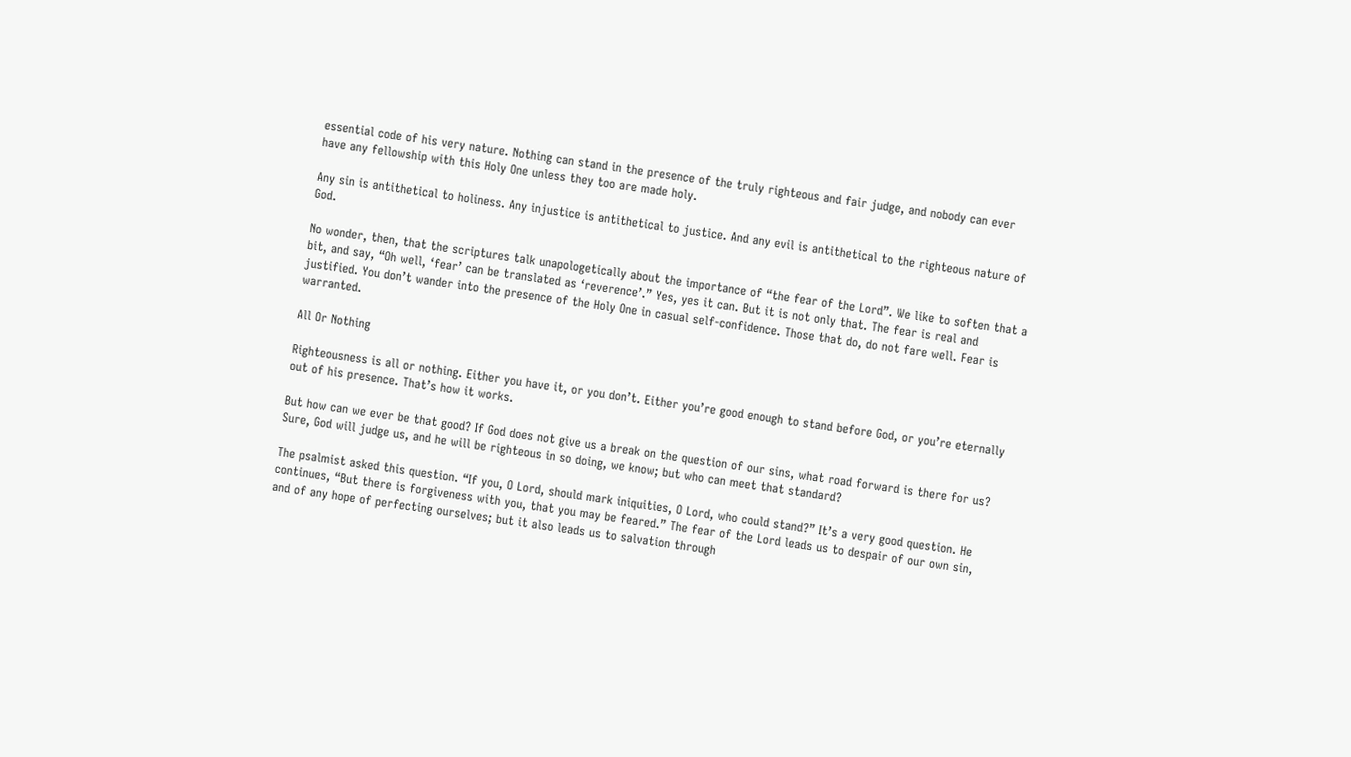essential code of his very nature. Nothing can stand in the presence of the truly righteous and fair judge, and nobody can ever have any fellowship with this Holy One unless they too are made holy.

Any sin is antithetical to holiness. Any injustice is antithetical to justice. And any evil is antithetical to the righteous nature of God.

No wonder, then, that the scriptures talk unapologetically about the importance of “the fear of the Lord”. We like to soften that a bit, and say, “Oh well, ‘fear’ can be translated as ‘reverence’.” Yes, yes it can. But it is not only that. The fear is real and justified. You don’t wander into the presence of the Holy One in casual self-confidence. Those that do, do not fare well. Fear is warranted.

All Or Nothing

Righteousness is all or nothing. Either you have it, or you don’t. Either you’re good enough to stand before God, or you’re eternally out of his presence. That’s how it works.

But how can we ever be that good? If God does not give us a break on the question of our sins, what road forward is there for us? Sure, God will judge us, and he will be righteous in so doing, we know; but who can meet that standard?

The psalmist asked this question. “If you, O Lord, should mark iniquities, O Lord, who could stand?” It’s a very good question. He continues, “But there is forgiveness with you, that you may be feared.” The fear of the Lord leads us to despair of our own sin, and of any hope of perfecting ourselves; but it also leads us to salvation through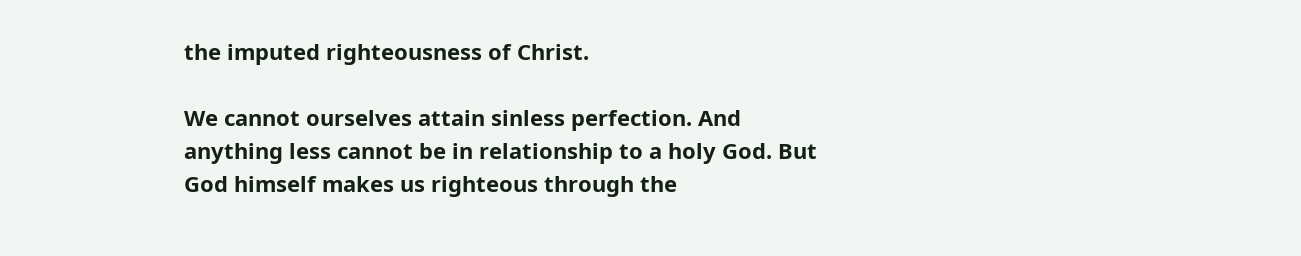the imputed righteousness of Christ.

We cannot ourselves attain sinless perfection. And anything less cannot be in relationship to a holy God. But God himself makes us righteous through the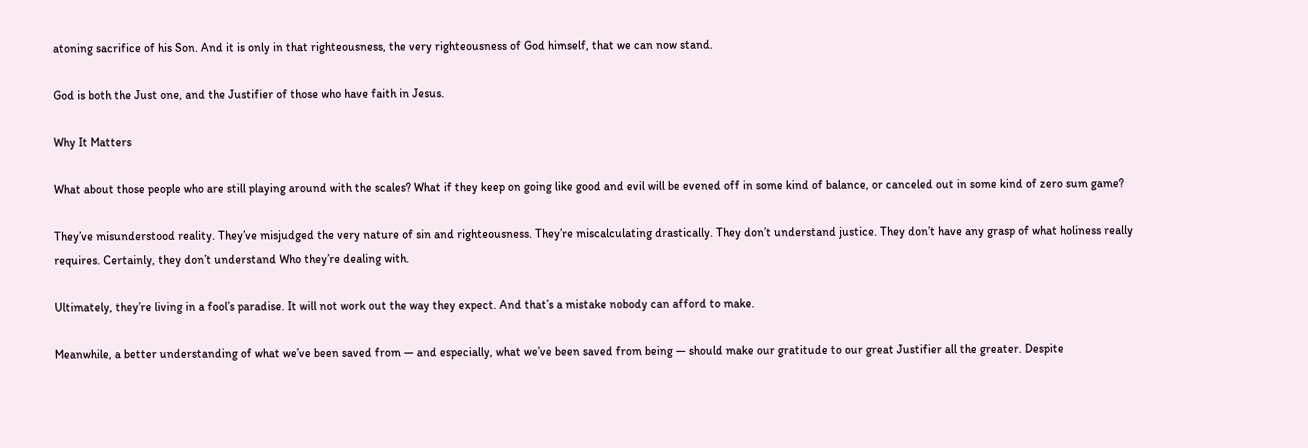atoning sacrifice of his Son. And it is only in that righteousness, the very righteousness of God himself, that we can now stand.

God is both the Just one, and the Justifier of those who have faith in Jesus.

Why It Matters

What about those people who are still playing around with the scales? What if they keep on going like good and evil will be evened off in some kind of balance, or canceled out in some kind of zero sum game?

They’ve misunderstood reality. They’ve misjudged the very nature of sin and righteousness. They’re miscalculating drastically. They don’t understand justice. They don’t have any grasp of what holiness really requires. Certainly, they don’t understand Who they’re dealing with.

Ultimately, they’re living in a fool’s paradise. It will not work out the way they expect. And that’s a mistake nobody can afford to make.

Meanwhile, a better understanding of what we’ve been saved from — and especially, what we’ve been saved from being — should make our gratitude to our great Justifier all the greater. Despite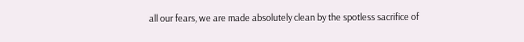all our fears, we are made absolutely clean by the spotless sacrifice of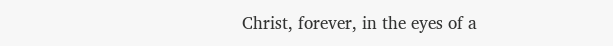Christ, forever, in the eyes of a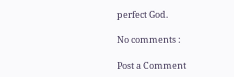perfect God.

No comments :

Post a Comment